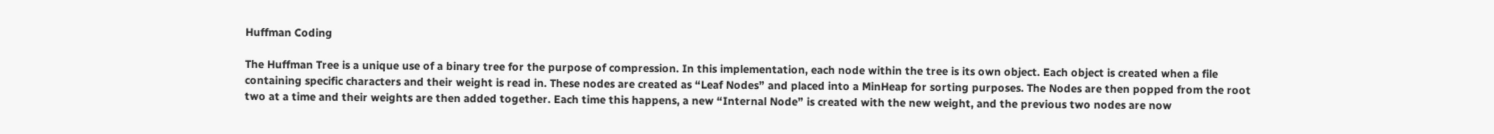Huffman Coding

The Huffman Tree is a unique use of a binary tree for the purpose of compression. In this implementation, each node within the tree is its own object. Each object is created when a file containing specific characters and their weight is read in. These nodes are created as “Leaf Nodes” and placed into a MinHeap for sorting purposes. The Nodes are then popped from the root two at a time and their weights are then added together. Each time this happens, a new “Internal Node” is created with the new weight, and the previous two nodes are now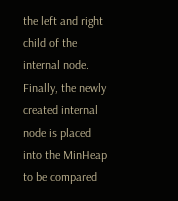the left and right child of the internal node. Finally, the newly created internal node is placed into the MinHeap to be compared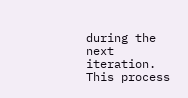during the next iteration. This process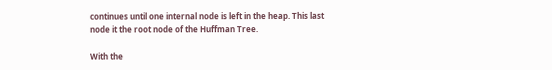continues until one internal node is left in the heap. This last node it the root node of the Huffman Tree.

With the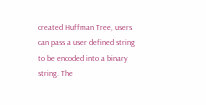created Huffman Tree, users can pass a user defined string to be encoded into a binary string. The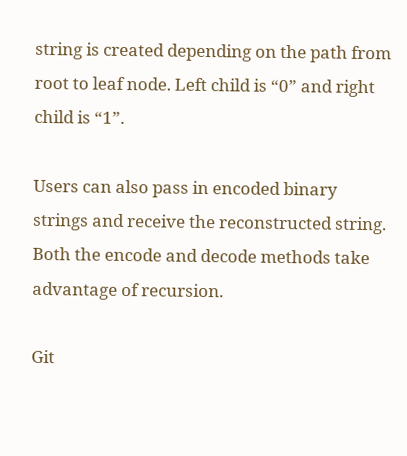string is created depending on the path from root to leaf node. Left child is “0” and right child is “1”.

Users can also pass in encoded binary strings and receive the reconstructed string. Both the encode and decode methods take advantage of recursion.

Git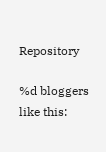Repository

%d bloggers like this: